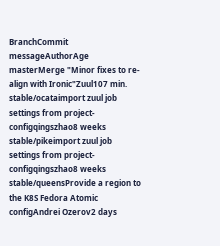BranchCommit messageAuthorAge
masterMerge "Minor fixes to re-align with Ironic"Zuul107 min.
stable/ocataimport zuul job settings from project-configqingszhao8 weeks
stable/pikeimport zuul job settings from project-configqingszhao8 weeks
stable/queensProvide a region to the K8S Fedora Atomic configAndrei Ozerov2 days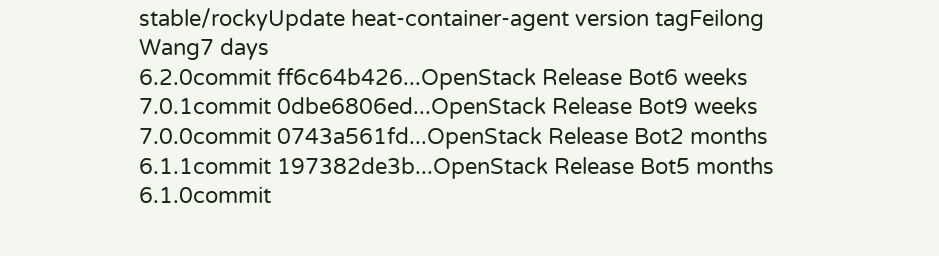stable/rockyUpdate heat-container-agent version tagFeilong Wang7 days
6.2.0commit ff6c64b426...OpenStack Release Bot6 weeks
7.0.1commit 0dbe6806ed...OpenStack Release Bot9 weeks
7.0.0commit 0743a561fd...OpenStack Release Bot2 months
6.1.1commit 197382de3b...OpenStack Release Bot5 months
6.1.0commit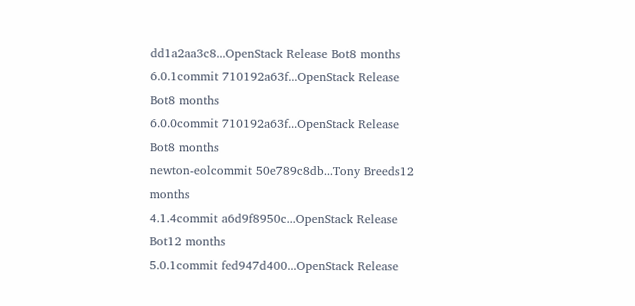dd1a2aa3c8...OpenStack Release Bot8 months
6.0.1commit 710192a63f...OpenStack Release Bot8 months
6.0.0commit 710192a63f...OpenStack Release Bot8 months
newton-eolcommit 50e789c8db...Tony Breeds12 months
4.1.4commit a6d9f8950c...OpenStack Release Bot12 months
5.0.1commit fed947d400...OpenStack Release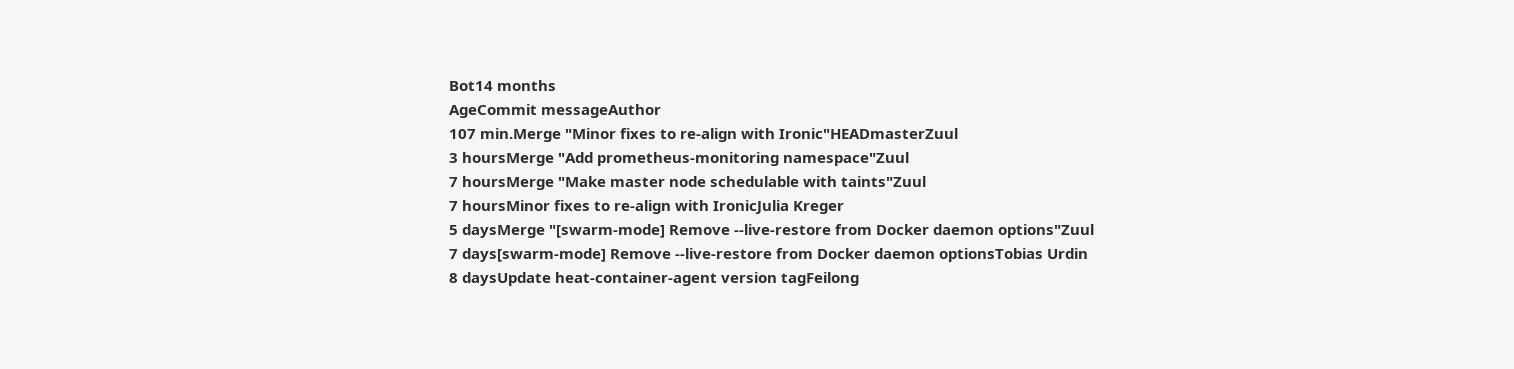Bot14 months
AgeCommit messageAuthor
107 min.Merge "Minor fixes to re-align with Ironic"HEADmasterZuul
3 hoursMerge "Add prometheus-monitoring namespace"Zuul
7 hoursMerge "Make master node schedulable with taints"Zuul
7 hoursMinor fixes to re-align with IronicJulia Kreger
5 daysMerge "[swarm-mode] Remove --live-restore from Docker daemon options"Zuul
7 days[swarm-mode] Remove --live-restore from Docker daemon optionsTobias Urdin
8 daysUpdate heat-container-agent version tagFeilong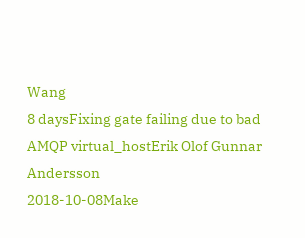Wang
8 daysFixing gate failing due to bad AMQP virtual_hostErik Olof Gunnar Andersson
2018-10-08Make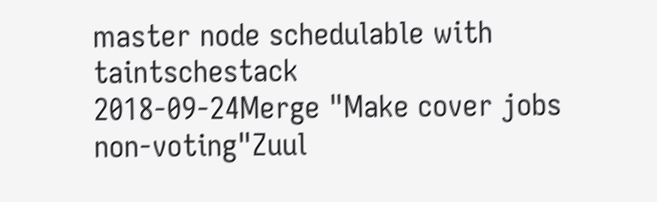master node schedulable with taintschestack
2018-09-24Merge "Make cover jobs non-voting"Zuul